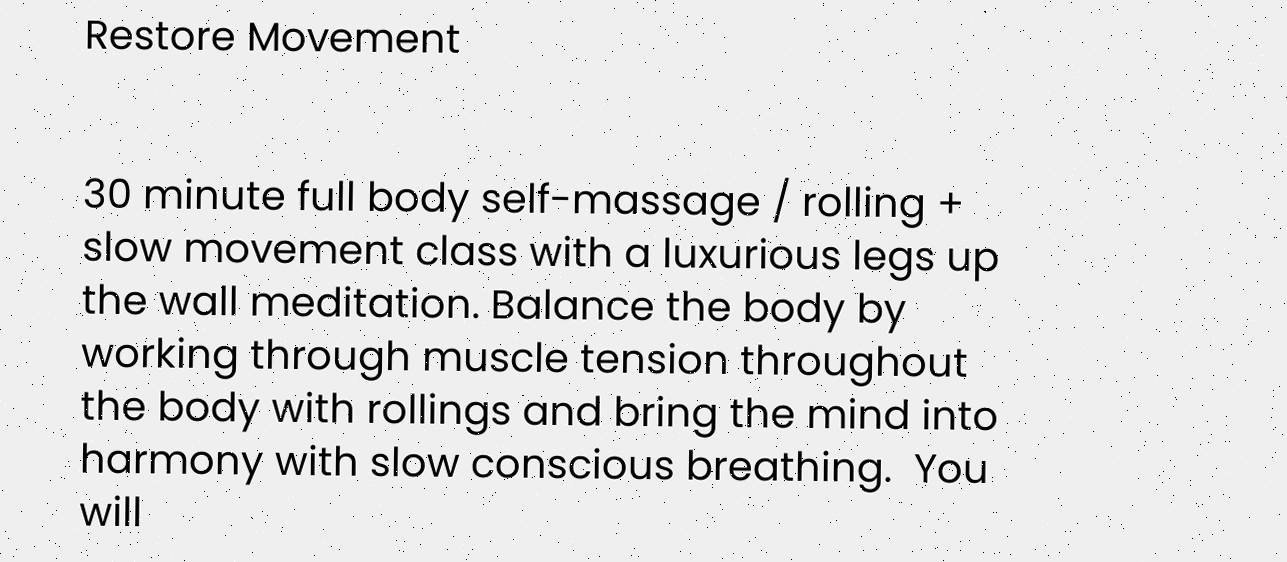Restore Movement


30 minute full body self-massage / rolling + slow movement class with a luxurious legs up the wall meditation. Balance the body by working through muscle tension throughout the body with rollings and bring the mind into harmony with slow conscious breathing.  You will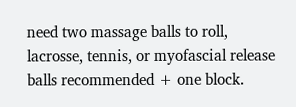need two massage balls to roll, lacrosse, tennis, or myofascial release balls recommended + one block.